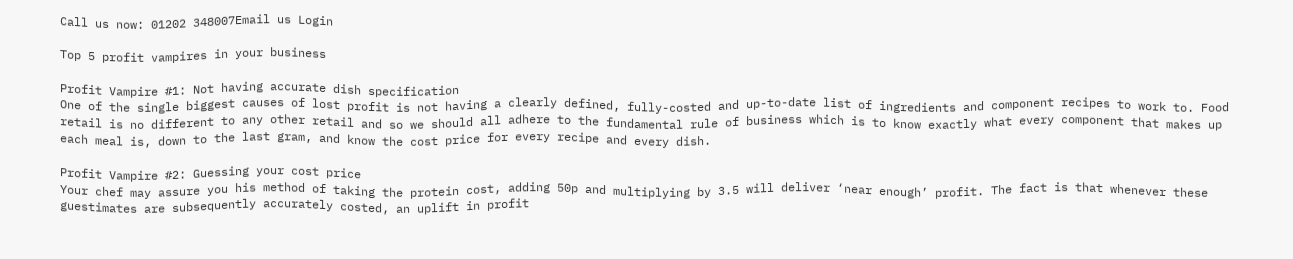Call us now: 01202 348007Email us Login

Top 5 profit vampires in your business

Profit Vampire #1: Not having accurate dish specification
One of the single biggest causes of lost profit is not having a clearly defined, fully-costed and up-to-date list of ingredients and component recipes to work to. Food retail is no different to any other retail and so we should all adhere to the fundamental rule of business which is to know exactly what every component that makes up each meal is, down to the last gram, and know the cost price for every recipe and every dish.

Profit Vampire #2: Guessing your cost price
Your chef may assure you his method of taking the protein cost, adding 50p and multiplying by 3.5 will deliver ‘near enough’ profit. The fact is that whenever these guestimates are subsequently accurately costed, an uplift in profit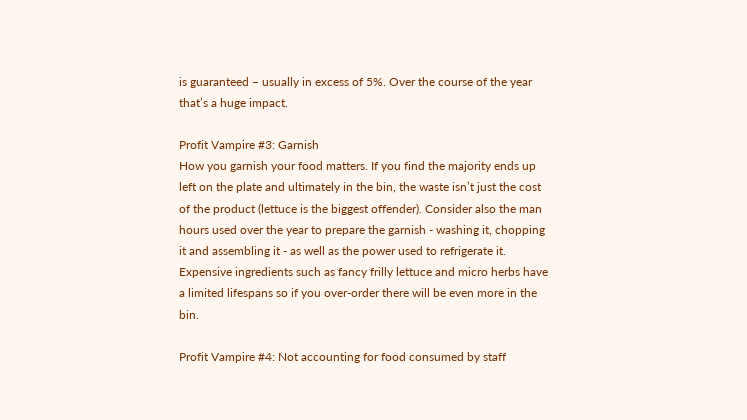is guaranteed – usually in excess of 5%. Over the course of the year that’s a huge impact.

Profit Vampire #3: Garnish
How you garnish your food matters. If you find the majority ends up left on the plate and ultimately in the bin, the waste isn’t just the cost of the product (lettuce is the biggest offender). Consider also the man hours used over the year to prepare the garnish - washing it, chopping it and assembling it - as well as the power used to refrigerate it. Expensive ingredients such as fancy frilly lettuce and micro herbs have a limited lifespans so if you over-order there will be even more in the bin.

Profit Vampire #4: Not accounting for food consumed by staff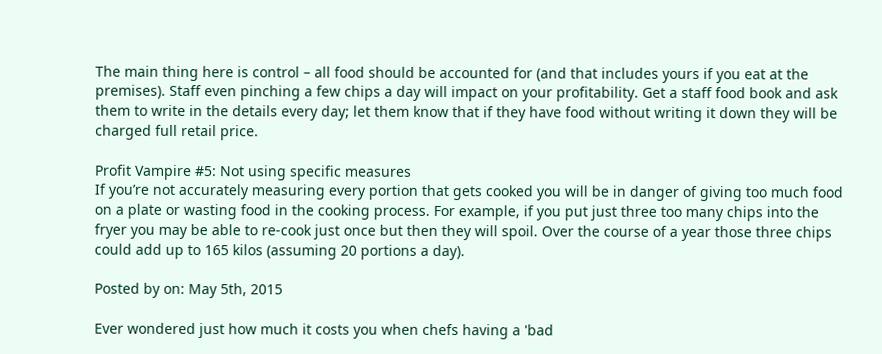The main thing here is control – all food should be accounted for (and that includes yours if you eat at the premises). Staff even pinching a few chips a day will impact on your profitability. Get a staff food book and ask them to write in the details every day; let them know that if they have food without writing it down they will be charged full retail price.

Profit Vampire #5: Not using specific measures
If you’re not accurately measuring every portion that gets cooked you will be in danger of giving too much food on a plate or wasting food in the cooking process. For example, if you put just three too many chips into the fryer you may be able to re-cook just once but then they will spoil. Over the course of a year those three chips could add up to 165 kilos (assuming 20 portions a day).

Posted by on: May 5th, 2015

Ever wondered just how much it costs you when chefs having a 'bad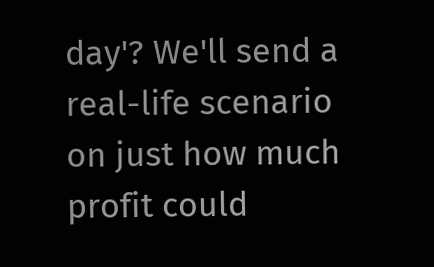day'? We'll send a real-life scenario on just how much profit could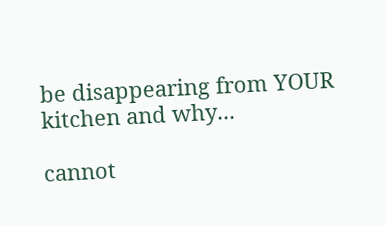be disappearing from YOUR kitchen and why...

cannot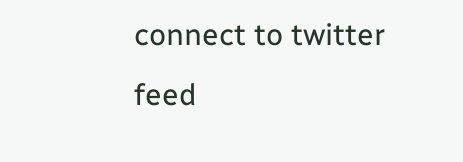connect to twitter feed